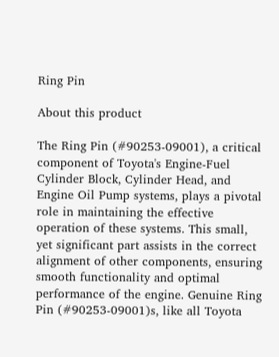Ring Pin

About this product

The Ring Pin (#90253-09001), a critical component of Toyota's Engine-Fuel Cylinder Block, Cylinder Head, and Engine Oil Pump systems, plays a pivotal role in maintaining the effective operation of these systems. This small, yet significant part assists in the correct alignment of other components, ensuring smooth functionality and optimal performance of the engine. Genuine Ring Pin (#90253-09001)s, like all Toyota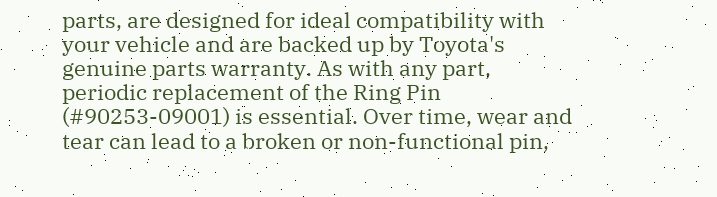parts, are designed for ideal compatibility with your vehicle and are backed up by Toyota's genuine parts warranty. As with any part, periodic replacement of the Ring Pin (#90253-09001) is essential. Over time, wear and tear can lead to a broken or non-functional pin,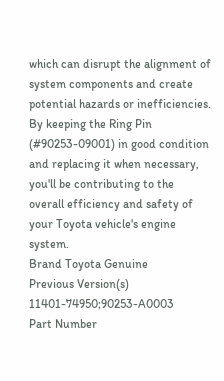which can disrupt the alignment of system components and create potential hazards or inefficiencies. By keeping the Ring Pin (#90253-09001) in good condition and replacing it when necessary, you'll be contributing to the overall efficiency and safety of your Toyota vehicle's engine system.
Brand Toyota Genuine
Previous Version(s) 11401-74950;90253-A0003
Part Number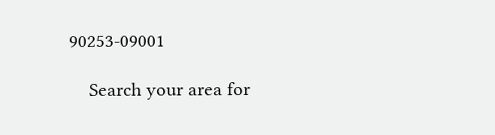90253-09001

    Search your area for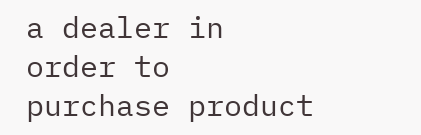a dealer in order to purchase product